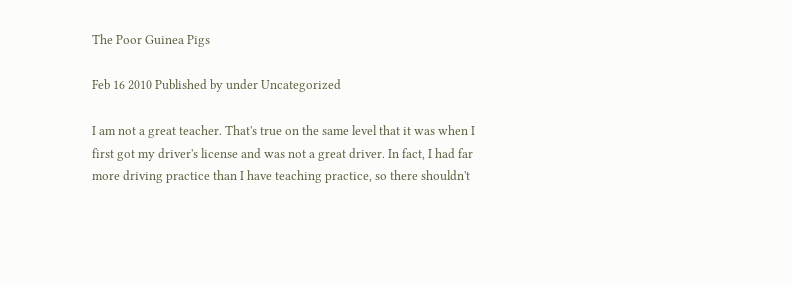The Poor Guinea Pigs

Feb 16 2010 Published by under Uncategorized

I am not a great teacher. That's true on the same level that it was when I first got my driver's license and was not a great driver. In fact, I had far more driving practice than I have teaching practice, so there shouldn't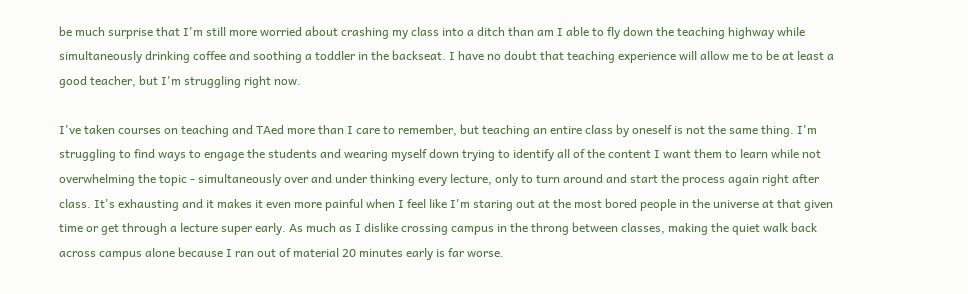be much surprise that I'm still more worried about crashing my class into a ditch than am I able to fly down the teaching highway while simultaneously drinking coffee and soothing a toddler in the backseat. I have no doubt that teaching experience will allow me to be at least a good teacher, but I'm struggling right now.

I've taken courses on teaching and TAed more than I care to remember, but teaching an entire class by oneself is not the same thing. I'm struggling to find ways to engage the students and wearing myself down trying to identify all of the content I want them to learn while not overwhelming the topic - simultaneously over and under thinking every lecture, only to turn around and start the process again right after class. It's exhausting and it makes it even more painful when I feel like I'm staring out at the most bored people in the universe at that given time or get through a lecture super early. As much as I dislike crossing campus in the throng between classes, making the quiet walk back across campus alone because I ran out of material 20 minutes early is far worse.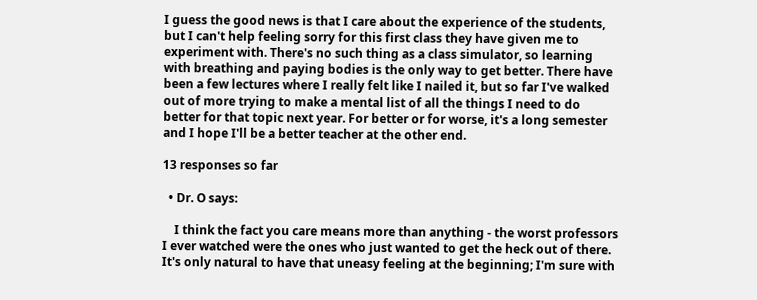I guess the good news is that I care about the experience of the students, but I can't help feeling sorry for this first class they have given me to experiment with. There's no such thing as a class simulator, so learning with breathing and paying bodies is the only way to get better. There have been a few lectures where I really felt like I nailed it, but so far I've walked out of more trying to make a mental list of all the things I need to do better for that topic next year. For better or for worse, it's a long semester and I hope I'll be a better teacher at the other end.

13 responses so far

  • Dr. O says:

    I think the fact you care means more than anything - the worst professors I ever watched were the ones who just wanted to get the heck out of there. It's only natural to have that uneasy feeling at the beginning; I'm sure with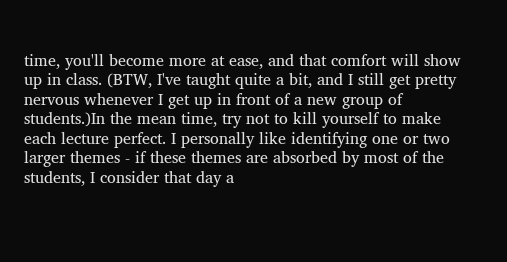time, you'll become more at ease, and that comfort will show up in class. (BTW, I've taught quite a bit, and I still get pretty nervous whenever I get up in front of a new group of students.)In the mean time, try not to kill yourself to make each lecture perfect. I personally like identifying one or two larger themes - if these themes are absorbed by most of the students, I consider that day a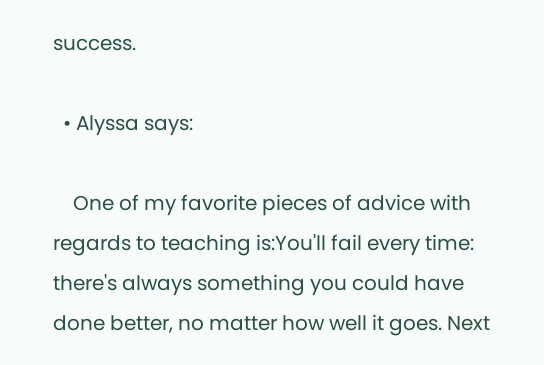success.

  • Alyssa says:

    One of my favorite pieces of advice with regards to teaching is:You'll fail every time: there's always something you could have done better, no matter how well it goes. Next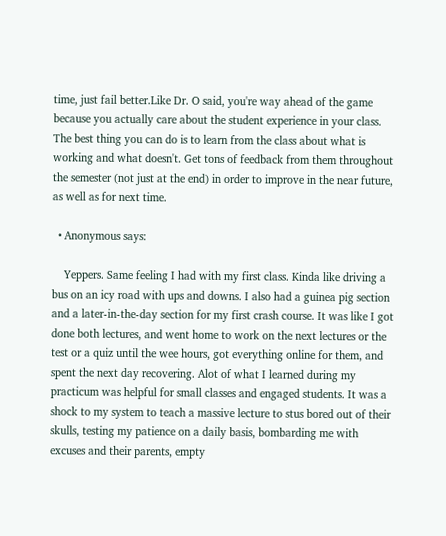time, just fail better.Like Dr. O said, you're way ahead of the game because you actually care about the student experience in your class. The best thing you can do is to learn from the class about what is working and what doesn't. Get tons of feedback from them throughout the semester (not just at the end) in order to improve in the near future, as well as for next time.

  • Anonymous says:

    Yeppers. Same feeling I had with my first class. Kinda like driving a bus on an icy road with ups and downs. I also had a guinea pig section and a later-in-the-day section for my first crash course. It was like I got done both lectures, and went home to work on the next lectures or the test or a quiz until the wee hours, got everything online for them, and spent the next day recovering. Alot of what I learned during my practicum was helpful for small classes and engaged students. It was a shock to my system to teach a massive lecture to stus bored out of their skulls, testing my patience on a daily basis, bombarding me with excuses and their parents, empty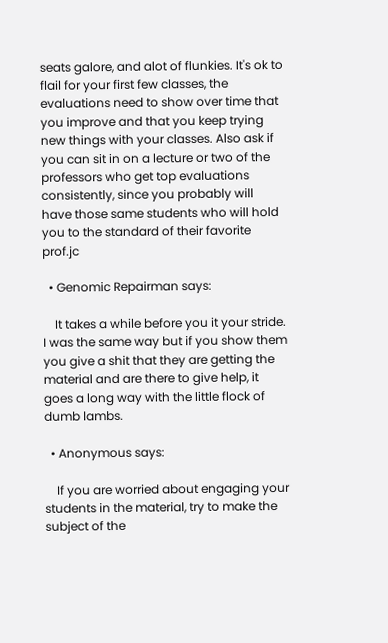seats galore, and alot of flunkies. It's ok to flail for your first few classes, the evaluations need to show over time that you improve and that you keep trying new things with your classes. Also ask if you can sit in on a lecture or two of the professors who get top evaluations consistently, since you probably will have those same students who will hold you to the standard of their favorite prof.jc

  • Genomic Repairman says:

    It takes a while before you it your stride. I was the same way but if you show them you give a shit that they are getting the material and are there to give help, it goes a long way with the little flock of dumb lambs.

  • Anonymous says:

    If you are worried about engaging your students in the material, try to make the subject of the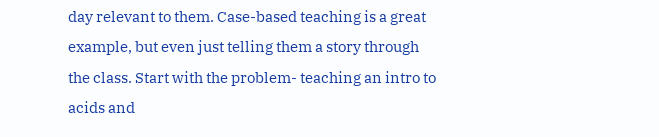day relevant to them. Case-based teaching is a great example, but even just telling them a story through the class. Start with the problem- teaching an intro to acids and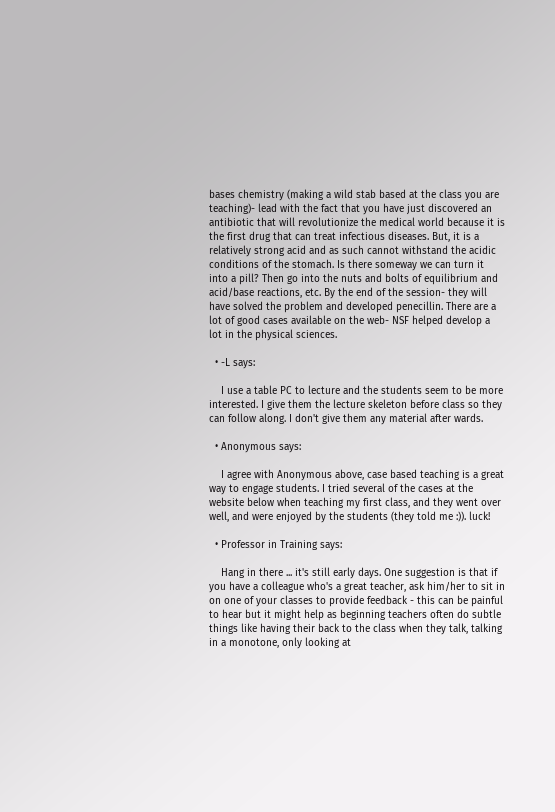bases chemistry (making a wild stab based at the class you are teaching)- lead with the fact that you have just discovered an antibiotic that will revolutionize the medical world because it is the first drug that can treat infectious diseases. But, it is a relatively strong acid and as such cannot withstand the acidic conditions of the stomach. Is there someway we can turn it into a pill? Then go into the nuts and bolts of equilibrium and acid/base reactions, etc. By the end of the session- they will have solved the problem and developed penecillin. There are a lot of good cases available on the web- NSF helped develop a lot in the physical sciences.

  • -L says:

    I use a table PC to lecture and the students seem to be more interested. I give them the lecture skeleton before class so they can follow along. I don't give them any material after wards.

  • Anonymous says:

    I agree with Anonymous above, case based teaching is a great way to engage students. I tried several of the cases at the website below when teaching my first class, and they went over well, and were enjoyed by the students (they told me :)). luck!

  • Professor in Training says:

    Hang in there ... it's still early days. One suggestion is that if you have a colleague who's a great teacher, ask him/her to sit in on one of your classes to provide feedback - this can be painful to hear but it might help as beginning teachers often do subtle things like having their back to the class when they talk, talking in a monotone, only looking at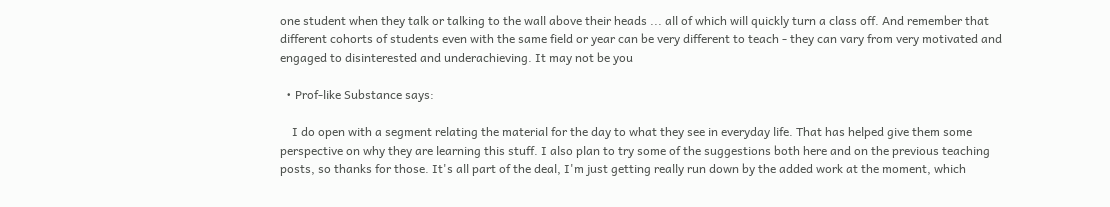one student when they talk or talking to the wall above their heads ... all of which will quickly turn a class off. And remember that different cohorts of students even with the same field or year can be very different to teach - they can vary from very motivated and engaged to disinterested and underachieving. It may not be you

  • Prof-like Substance says:

    I do open with a segment relating the material for the day to what they see in everyday life. That has helped give them some perspective on why they are learning this stuff. I also plan to try some of the suggestions both here and on the previous teaching posts, so thanks for those. It's all part of the deal, I'm just getting really run down by the added work at the moment, which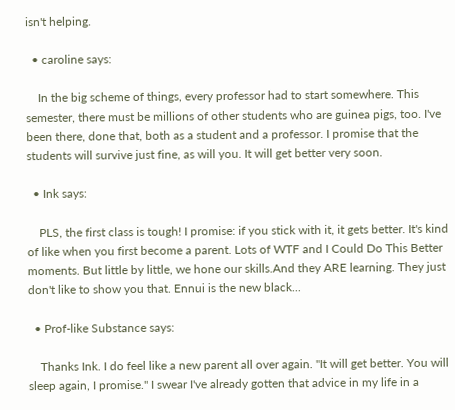isn't helping.

  • caroline says:

    In the big scheme of things, every professor had to start somewhere. This semester, there must be millions of other students who are guinea pigs, too. I've been there, done that, both as a student and a professor. I promise that the students will survive just fine, as will you. It will get better very soon.

  • Ink says:

    PLS, the first class is tough! I promise: if you stick with it, it gets better. It's kind of like when you first become a parent. Lots of WTF and I Could Do This Better moments. But little by little, we hone our skills.And they ARE learning. They just don't like to show you that. Ennui is the new black...

  • Prof-like Substance says:

    Thanks Ink. I do feel like a new parent all over again. "It will get better. You will sleep again, I promise." I swear I've already gotten that advice in my life in a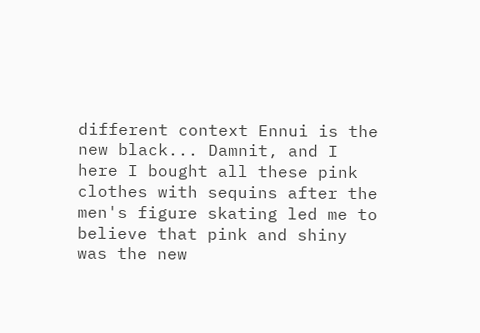different context Ennui is the new black... Damnit, and I here I bought all these pink clothes with sequins after the men's figure skating led me to believe that pink and shiny was the new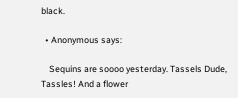black.

  • Anonymous says:

    Sequins are soooo yesterday. Tassels Dude, Tassles! And a flower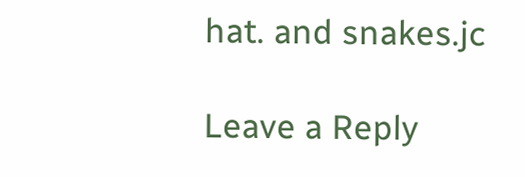hat. and snakes.jc

Leave a Reply